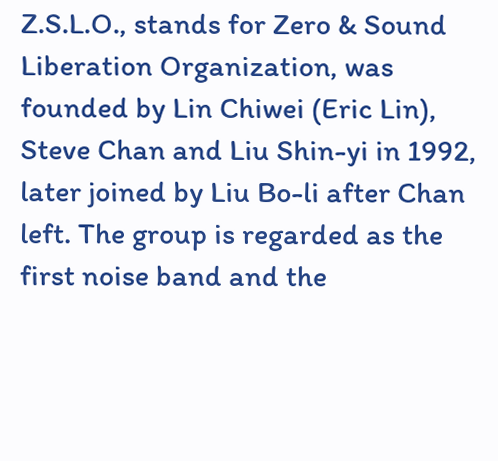Z.S.L.O., stands for Zero & Sound Liberation Organization, was founded by Lin Chiwei (Eric Lin), Steve Chan and Liu Shin-yi in 1992, later joined by Liu Bo-li after Chan left. The group is regarded as the first noise band and the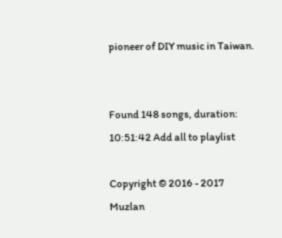pioneer of DIY music in Taiwan.


Found 148 songs, duration: 10:51:42 Add all to playlist

Copyright © 2016 - 2017 Muzlan